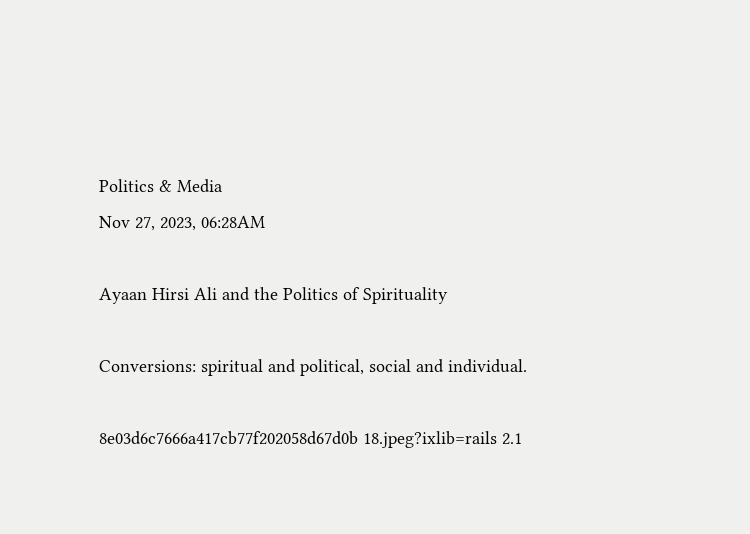Politics & Media
Nov 27, 2023, 06:28AM

Ayaan Hirsi Ali and the Politics of Spirituality

Conversions: spiritual and political, social and individual.

8e03d6c7666a417cb77f202058d67d0b 18.jpeg?ixlib=rails 2.1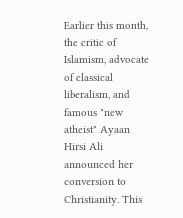Earlier this month, the critic of Islamism, advocate of classical liberalism, and famous "new atheist" Ayaan Hirsi Ali announced her conversion to Christianity. This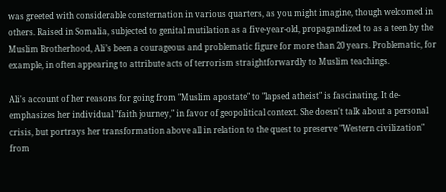was greeted with considerable consternation in various quarters, as you might imagine, though welcomed in others. Raised in Somalia, subjected to genital mutilation as a five-year-old, propagandized to as a teen by the Muslim Brotherhood, Ali’s been a courageous and problematic figure for more than 20 years. Problematic, for example, in often appearing to attribute acts of terrorism straightforwardly to Muslim teachings.

Ali's account of her reasons for going from "Muslim apostate" to "lapsed atheist" is fascinating. It de-emphasizes her individual "faith journey," in favor of geopolitical context. She doesn't talk about a personal crisis, but portrays her transformation above all in relation to the quest to preserve "Western civilization" from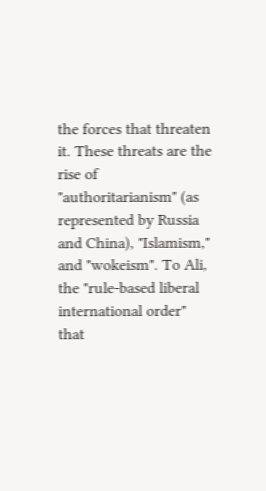the forces that threaten it. These threats are the rise of "authoritarianism" (as represented by Russia and China), "Islamism," and "wokeism". To Ali, the "rule-based liberal international order" that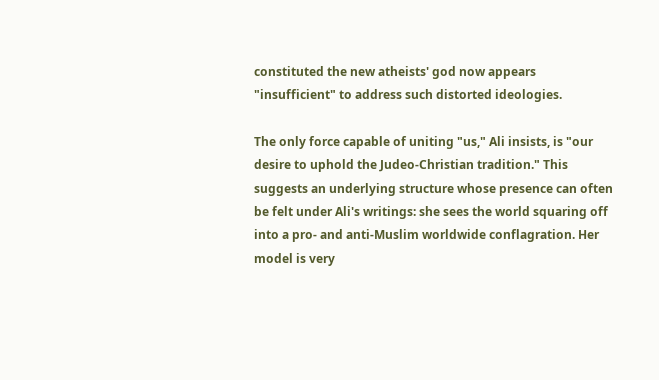constituted the new atheists' god now appears "insufficient" to address such distorted ideologies.

The only force capable of uniting "us," Ali insists, is "our desire to uphold the Judeo-Christian tradition." This suggests an underlying structure whose presence can often be felt under Ali's writings: she sees the world squaring off into a pro- and anti-Muslim worldwide conflagration. Her model is very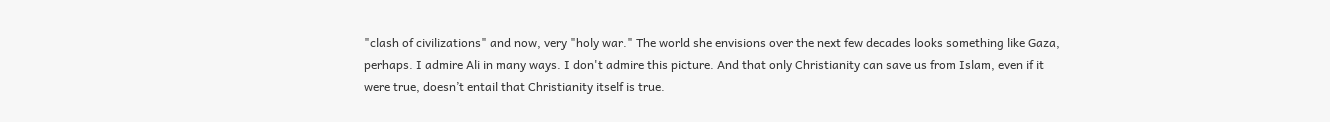"clash of civilizations" and now, very "holy war." The world she envisions over the next few decades looks something like Gaza, perhaps. I admire Ali in many ways. I don't admire this picture. And that only Christianity can save us from Islam, even if it were true, doesn’t entail that Christianity itself is true.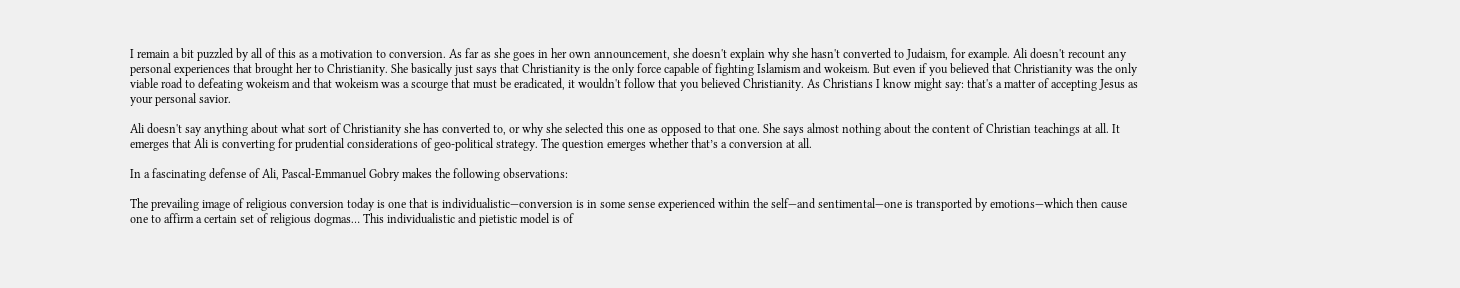I remain a bit puzzled by all of this as a motivation to conversion. As far as she goes in her own announcement, she doesn't explain why she hasn't converted to Judaism, for example. Ali doesn't recount any personal experiences that brought her to Christianity. She basically just says that Christianity is the only force capable of fighting Islamism and wokeism. But even if you believed that Christianity was the only viable road to defeating wokeism and that wokeism was a scourge that must be eradicated, it wouldn't follow that you believed Christianity. As Christians I know might say: that's a matter of accepting Jesus as your personal savior.

Ali doesn't say anything about what sort of Christianity she has converted to, or why she selected this one as opposed to that one. She says almost nothing about the content of Christian teachings at all. It emerges that Ali is converting for prudential considerations of geo-political strategy. The question emerges whether that’s a conversion at all.

In a fascinating defense of Ali, Pascal-Emmanuel Gobry makes the following observations:

The prevailing image of religious conversion today is one that is individualistic—conversion is in some sense experienced within the self—and sentimental—one is transported by emotions—which then cause one to affirm a certain set of religious dogmas… This individualistic and pietistic model is of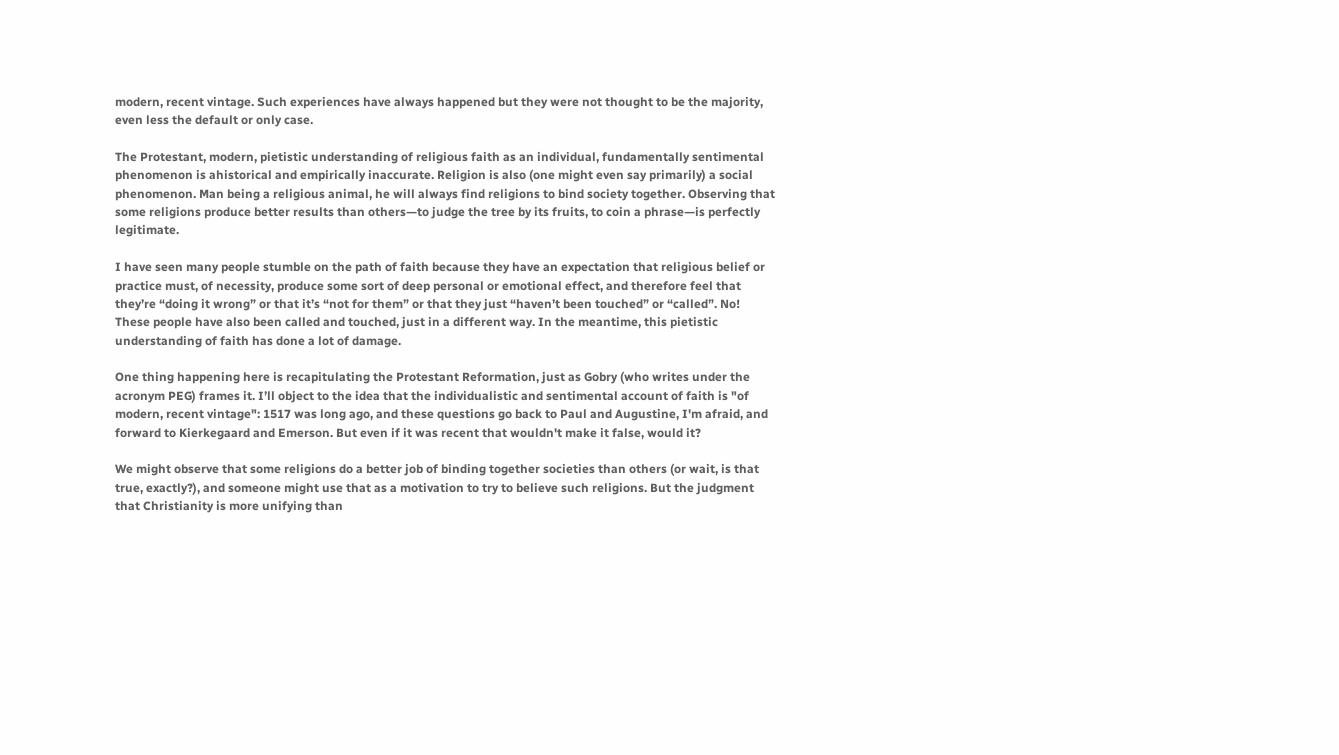modern, recent vintage. Such experiences have always happened but they were not thought to be the majority, even less the default or only case.

The Protestant, modern, pietistic understanding of religious faith as an individual, fundamentally sentimental phenomenon is ahistorical and empirically inaccurate. Religion is also (one might even say primarily) a social phenomenon. Man being a religious animal, he will always find religions to bind society together. Observing that some religions produce better results than others—to judge the tree by its fruits, to coin a phrase—is perfectly legitimate.

I have seen many people stumble on the path of faith because they have an expectation that religious belief or practice must, of necessity, produce some sort of deep personal or emotional effect, and therefore feel that they’re “doing it wrong” or that it’s “not for them” or that they just “haven’t been touched” or “called”. No! These people have also been called and touched, just in a different way. In the meantime, this pietistic understanding of faith has done a lot of damage.

One thing happening here is recapitulating the Protestant Reformation, just as Gobry (who writes under the acronym PEG) frames it. I’ll object to the idea that the individualistic and sentimental account of faith is "of modern, recent vintage": 1517 was long ago, and these questions go back to Paul and Augustine, I'm afraid, and forward to Kierkegaard and Emerson. But even if it was recent that wouldn't make it false, would it?

We might observe that some religions do a better job of binding together societies than others (or wait, is that true, exactly?), and someone might use that as a motivation to try to believe such religions. But the judgment that Christianity is more unifying than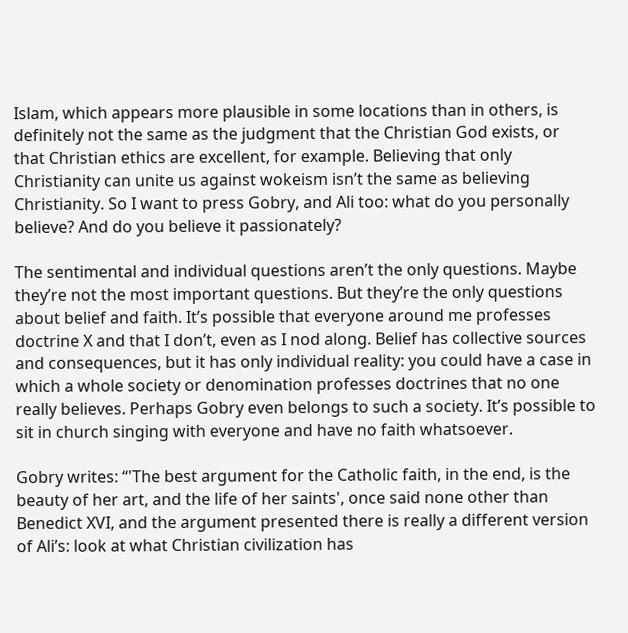Islam, which appears more plausible in some locations than in others, is definitely not the same as the judgment that the Christian God exists, or that Christian ethics are excellent, for example. Believing that only Christianity can unite us against wokeism isn’t the same as believing Christianity. So I want to press Gobry, and Ali too: what do you personally believe? And do you believe it passionately?

The sentimental and individual questions aren’t the only questions. Maybe they’re not the most important questions. But they’re the only questions about belief and faith. It’s possible that everyone around me professes doctrine X and that I don’t, even as I nod along. Belief has collective sources and consequences, but it has only individual reality: you could have a case in which a whole society or denomination professes doctrines that no one really believes. Perhaps Gobry even belongs to such a society. It’s possible to sit in church singing with everyone and have no faith whatsoever.

Gobry writes: “'The best argument for the Catholic faith, in the end, is the beauty of her art, and the life of her saints', once said none other than Benedict XVI, and the argument presented there is really a different version of Ali’s: look at what Christian civilization has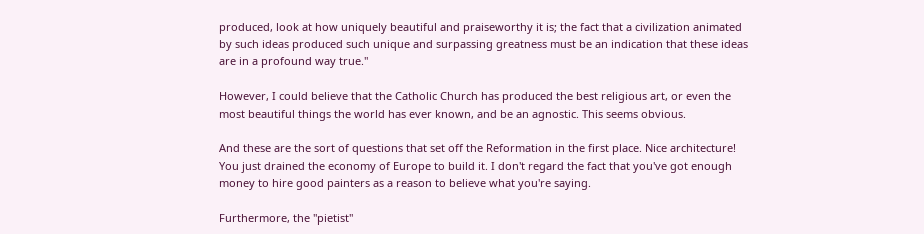produced, look at how uniquely beautiful and praiseworthy it is; the fact that a civilization animated by such ideas produced such unique and surpassing greatness must be an indication that these ideas are in a profound way true."

However, I could believe that the Catholic Church has produced the best religious art, or even the most beautiful things the world has ever known, and be an agnostic. This seems obvious.

And these are the sort of questions that set off the Reformation in the first place. Nice architecture! You just drained the economy of Europe to build it. I don't regard the fact that you've got enough money to hire good painters as a reason to believe what you're saying.

Furthermore, the "pietist"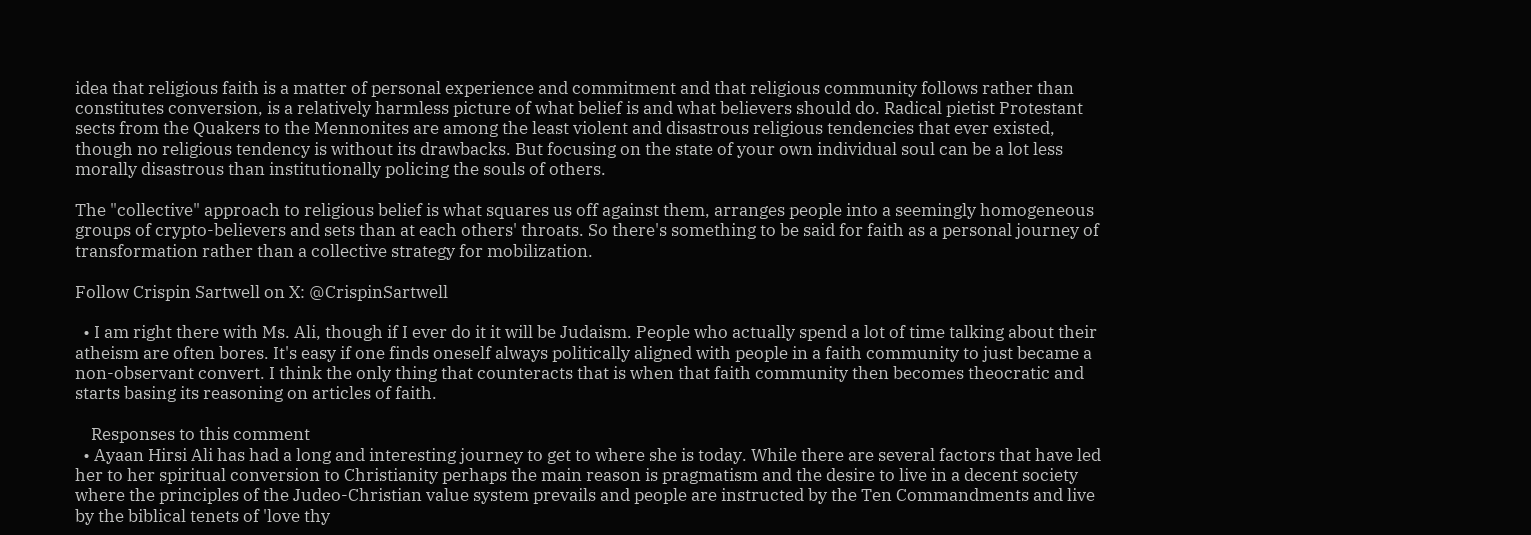idea that religious faith is a matter of personal experience and commitment and that religious community follows rather than constitutes conversion, is a relatively harmless picture of what belief is and what believers should do. Radical pietist Protestant sects from the Quakers to the Mennonites are among the least violent and disastrous religious tendencies that ever existed, though no religious tendency is without its drawbacks. But focusing on the state of your own individual soul can be a lot less morally disastrous than institutionally policing the souls of others.

The "collective" approach to religious belief is what squares us off against them, arranges people into a seemingly homogeneous groups of crypto-believers and sets than at each others' throats. So there's something to be said for faith as a personal journey of transformation rather than a collective strategy for mobilization.

Follow Crispin Sartwell on X: @CrispinSartwell

  • I am right there with Ms. Ali, though if I ever do it it will be Judaism. People who actually spend a lot of time talking about their atheism are often bores. It's easy if one finds oneself always politically aligned with people in a faith community to just became a non-observant convert. I think the only thing that counteracts that is when that faith community then becomes theocratic and starts basing its reasoning on articles of faith.

    Responses to this comment
  • Ayaan Hirsi Ali has had a long and interesting journey to get to where she is today. While there are several factors that have led her to her spiritual conversion to Christianity perhaps the main reason is pragmatism and the desire to live in a decent society where the principles of the Judeo-Christian value system prevails and people are instructed by the Ten Commandments and live by the biblical tenets of 'love thy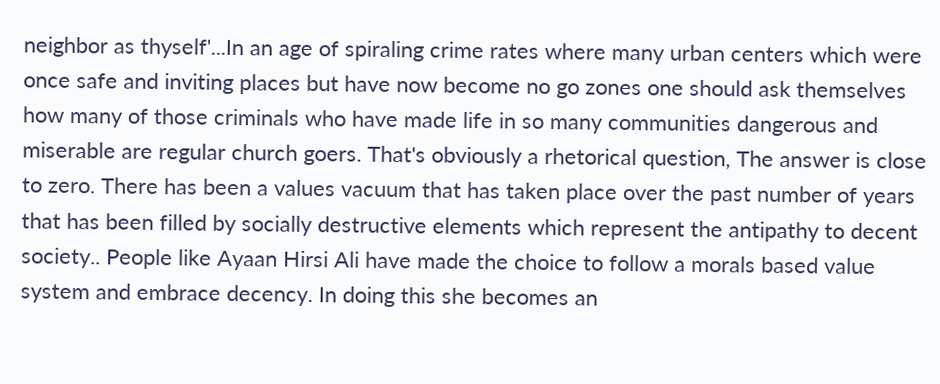neighbor as thyself'...In an age of spiraling crime rates where many urban centers which were once safe and inviting places but have now become no go zones one should ask themselves how many of those criminals who have made life in so many communities dangerous and miserable are regular church goers. That's obviously a rhetorical question, The answer is close to zero. There has been a values vacuum that has taken place over the past number of years that has been filled by socially destructive elements which represent the antipathy to decent society.. People like Ayaan Hirsi Ali have made the choice to follow a morals based value system and embrace decency. In doing this she becomes an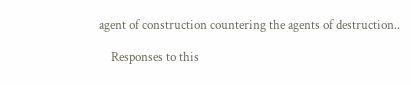agent of construction countering the agents of destruction..

    Responses to this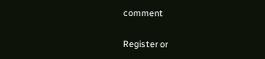comment

Register or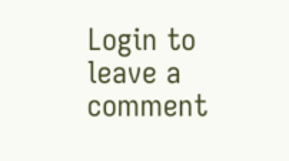Login to leave a comment